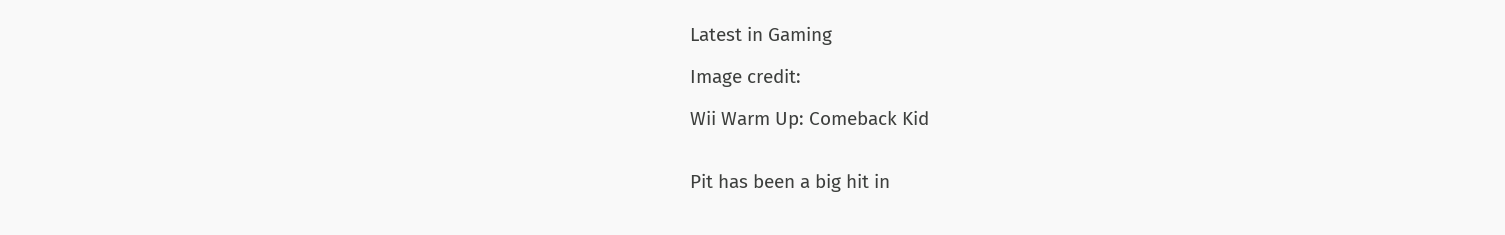Latest in Gaming

Image credit:

Wii Warm Up: Comeback Kid


Pit has been a big hit in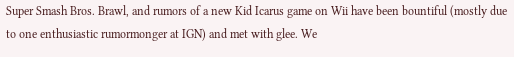Super Smash Bros. Brawl, and rumors of a new Kid Icarus game on Wii have been bountiful (mostly due to one enthusiastic rumormonger at IGN) and met with glee. We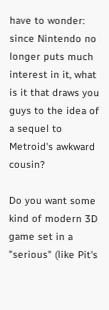have to wonder: since Nintendo no longer puts much interest in it, what is it that draws you guys to the idea of a sequel to Metroid's awkward cousin?

Do you want some kind of modern 3D game set in a "serious" (like Pit's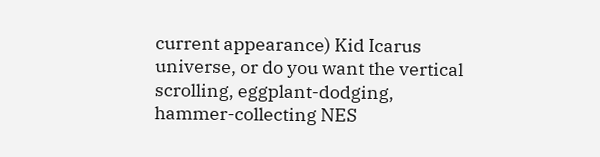current appearance) Kid Icarus universe, or do you want the vertical scrolling, eggplant-dodging, hammer-collecting NES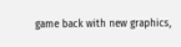game back with new graphics,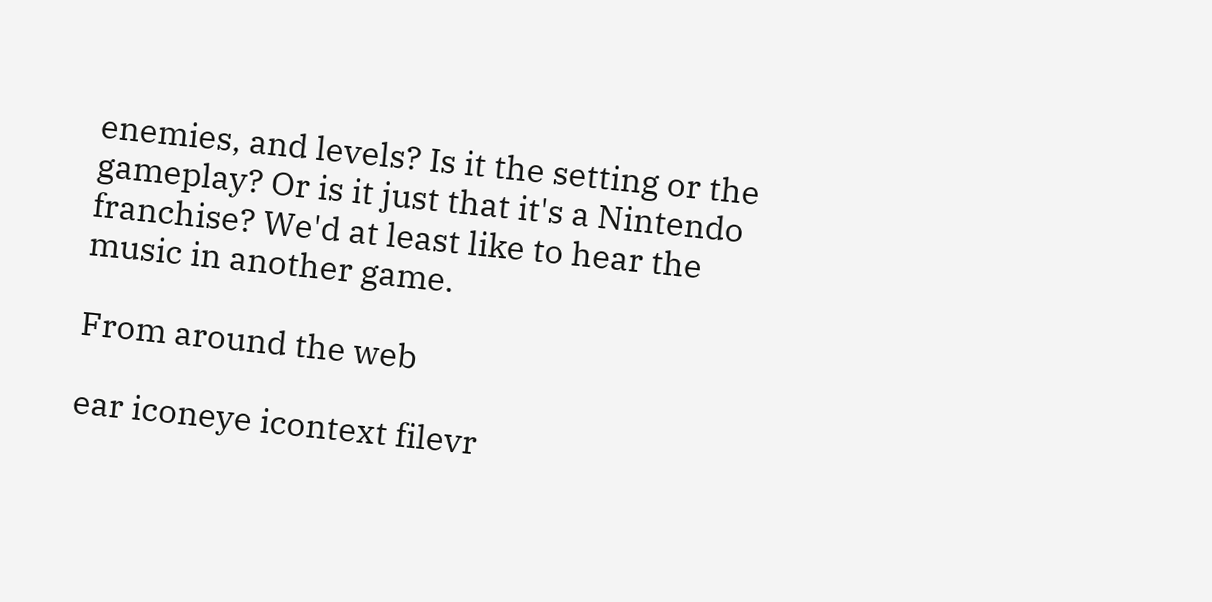enemies, and levels? Is it the setting or the gameplay? Or is it just that it's a Nintendo franchise? We'd at least like to hear the music in another game.

From around the web

ear iconeye icontext filevr